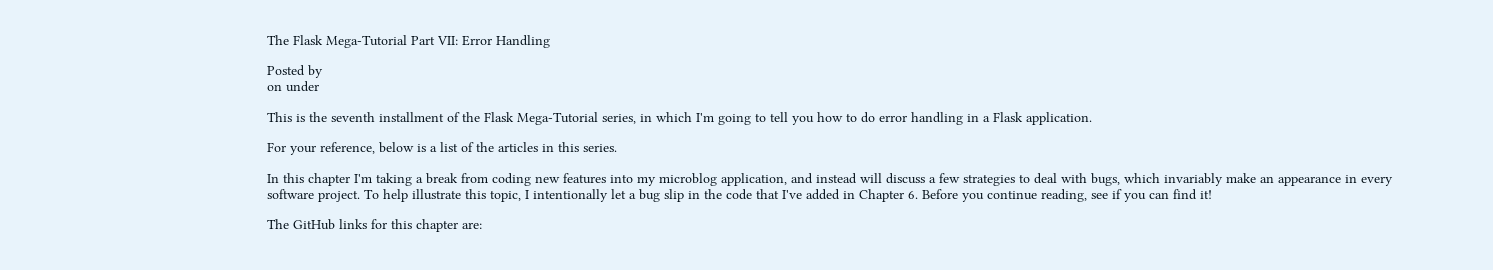The Flask Mega-Tutorial Part VII: Error Handling

Posted by
on under

This is the seventh installment of the Flask Mega-Tutorial series, in which I'm going to tell you how to do error handling in a Flask application.

For your reference, below is a list of the articles in this series.

In this chapter I'm taking a break from coding new features into my microblog application, and instead will discuss a few strategies to deal with bugs, which invariably make an appearance in every software project. To help illustrate this topic, I intentionally let a bug slip in the code that I've added in Chapter 6. Before you continue reading, see if you can find it!

The GitHub links for this chapter are: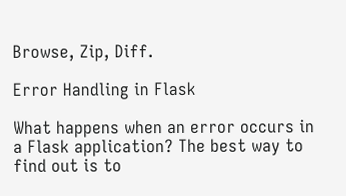Browse, Zip, Diff.

Error Handling in Flask

What happens when an error occurs in a Flask application? The best way to find out is to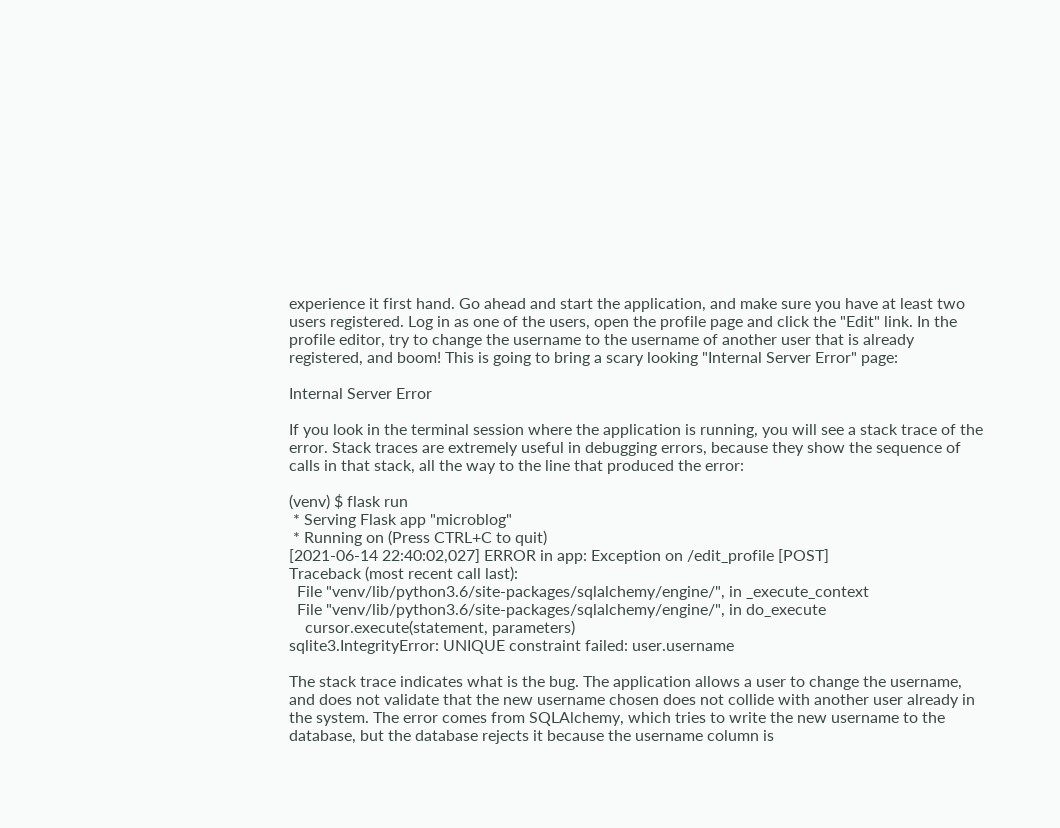experience it first hand. Go ahead and start the application, and make sure you have at least two users registered. Log in as one of the users, open the profile page and click the "Edit" link. In the profile editor, try to change the username to the username of another user that is already registered, and boom! This is going to bring a scary looking "Internal Server Error" page:

Internal Server Error

If you look in the terminal session where the application is running, you will see a stack trace of the error. Stack traces are extremely useful in debugging errors, because they show the sequence of calls in that stack, all the way to the line that produced the error:

(venv) $ flask run
 * Serving Flask app "microblog"
 * Running on (Press CTRL+C to quit)
[2021-06-14 22:40:02,027] ERROR in app: Exception on /edit_profile [POST]
Traceback (most recent call last):
  File "venv/lib/python3.6/site-packages/sqlalchemy/engine/", in _execute_context
  File "venv/lib/python3.6/site-packages/sqlalchemy/engine/", in do_execute
    cursor.execute(statement, parameters)
sqlite3.IntegrityError: UNIQUE constraint failed: user.username

The stack trace indicates what is the bug. The application allows a user to change the username, and does not validate that the new username chosen does not collide with another user already in the system. The error comes from SQLAlchemy, which tries to write the new username to the database, but the database rejects it because the username column is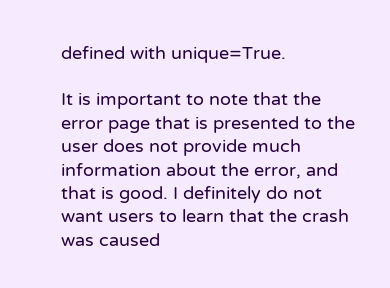defined with unique=True.

It is important to note that the error page that is presented to the user does not provide much information about the error, and that is good. I definitely do not want users to learn that the crash was caused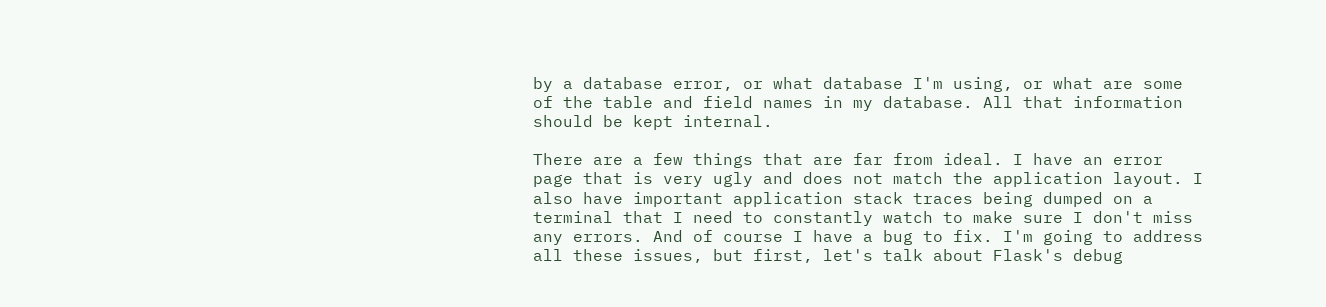by a database error, or what database I'm using, or what are some of the table and field names in my database. All that information should be kept internal.

There are a few things that are far from ideal. I have an error page that is very ugly and does not match the application layout. I also have important application stack traces being dumped on a terminal that I need to constantly watch to make sure I don't miss any errors. And of course I have a bug to fix. I'm going to address all these issues, but first, let's talk about Flask's debug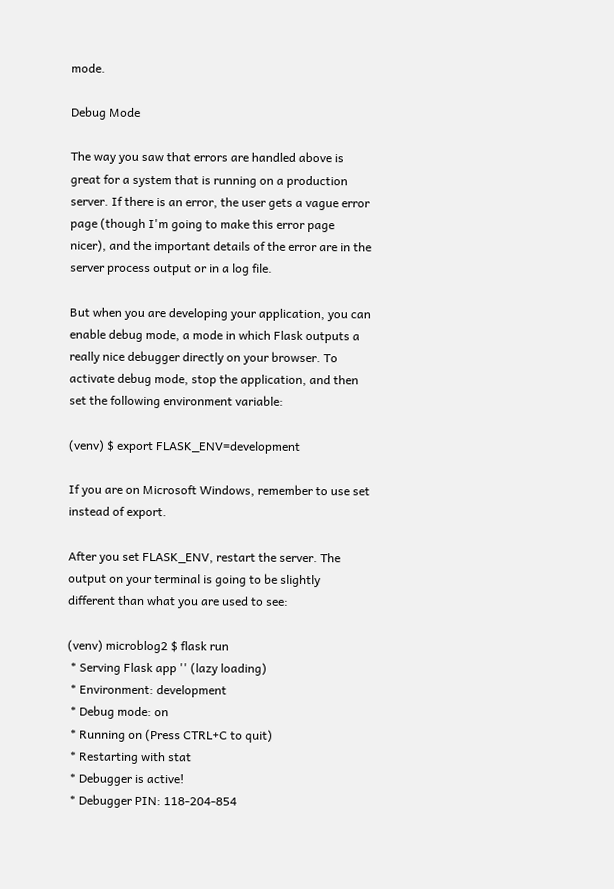mode.

Debug Mode

The way you saw that errors are handled above is great for a system that is running on a production server. If there is an error, the user gets a vague error page (though I'm going to make this error page nicer), and the important details of the error are in the server process output or in a log file.

But when you are developing your application, you can enable debug mode, a mode in which Flask outputs a really nice debugger directly on your browser. To activate debug mode, stop the application, and then set the following environment variable:

(venv) $ export FLASK_ENV=development

If you are on Microsoft Windows, remember to use set instead of export.

After you set FLASK_ENV, restart the server. The output on your terminal is going to be slightly different than what you are used to see:

(venv) microblog2 $ flask run
 * Serving Flask app '' (lazy loading)
 * Environment: development
 * Debug mode: on
 * Running on (Press CTRL+C to quit)
 * Restarting with stat
 * Debugger is active!
 * Debugger PIN: 118-204-854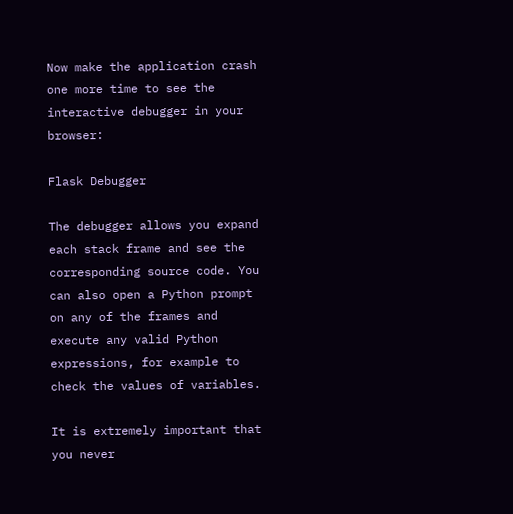Now make the application crash one more time to see the interactive debugger in your browser:

Flask Debugger

The debugger allows you expand each stack frame and see the corresponding source code. You can also open a Python prompt on any of the frames and execute any valid Python expressions, for example to check the values of variables.

It is extremely important that you never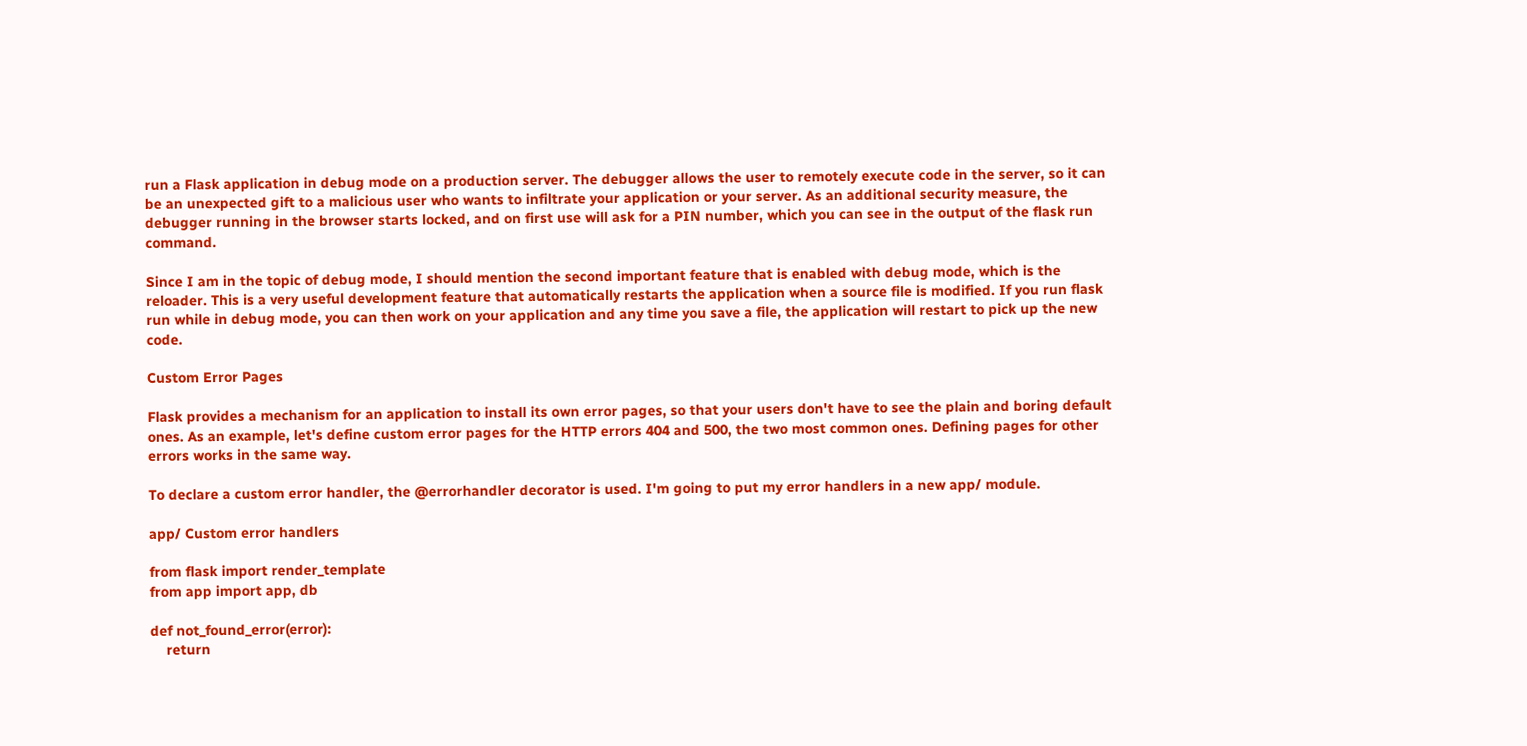run a Flask application in debug mode on a production server. The debugger allows the user to remotely execute code in the server, so it can be an unexpected gift to a malicious user who wants to infiltrate your application or your server. As an additional security measure, the debugger running in the browser starts locked, and on first use will ask for a PIN number, which you can see in the output of the flask run command.

Since I am in the topic of debug mode, I should mention the second important feature that is enabled with debug mode, which is the reloader. This is a very useful development feature that automatically restarts the application when a source file is modified. If you run flask run while in debug mode, you can then work on your application and any time you save a file, the application will restart to pick up the new code.

Custom Error Pages

Flask provides a mechanism for an application to install its own error pages, so that your users don't have to see the plain and boring default ones. As an example, let's define custom error pages for the HTTP errors 404 and 500, the two most common ones. Defining pages for other errors works in the same way.

To declare a custom error handler, the @errorhandler decorator is used. I'm going to put my error handlers in a new app/ module.

app/ Custom error handlers

from flask import render_template
from app import app, db

def not_found_error(error):
    return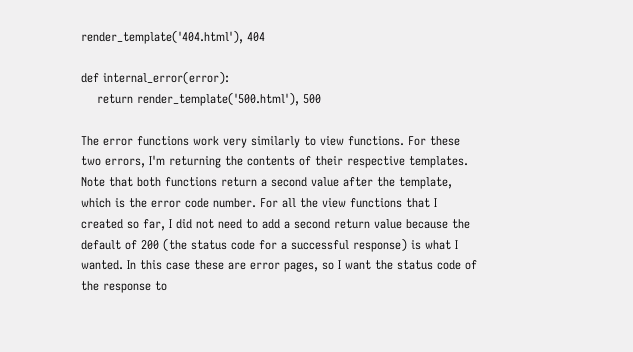render_template('404.html'), 404

def internal_error(error):
    return render_template('500.html'), 500

The error functions work very similarly to view functions. For these two errors, I'm returning the contents of their respective templates. Note that both functions return a second value after the template, which is the error code number. For all the view functions that I created so far, I did not need to add a second return value because the default of 200 (the status code for a successful response) is what I wanted. In this case these are error pages, so I want the status code of the response to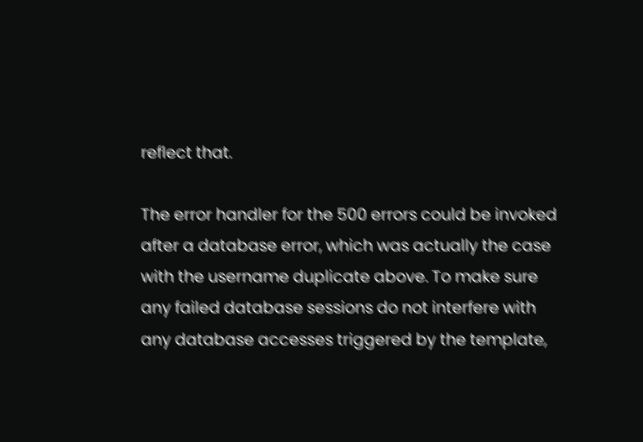reflect that.

The error handler for the 500 errors could be invoked after a database error, which was actually the case with the username duplicate above. To make sure any failed database sessions do not interfere with any database accesses triggered by the template,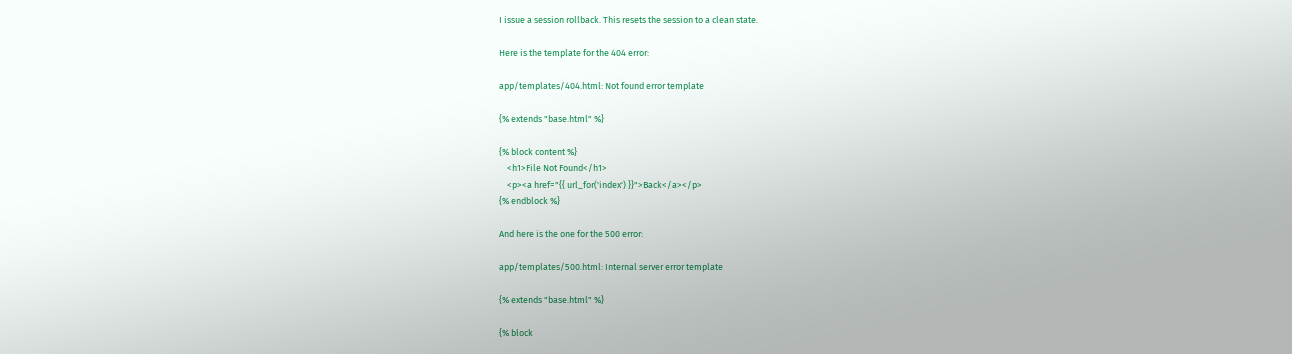I issue a session rollback. This resets the session to a clean state.

Here is the template for the 404 error:

app/templates/404.html: Not found error template

{% extends "base.html" %}

{% block content %}
    <h1>File Not Found</h1>
    <p><a href="{{ url_for('index') }}">Back</a></p>
{% endblock %}

And here is the one for the 500 error:

app/templates/500.html: Internal server error template

{% extends "base.html" %}

{% block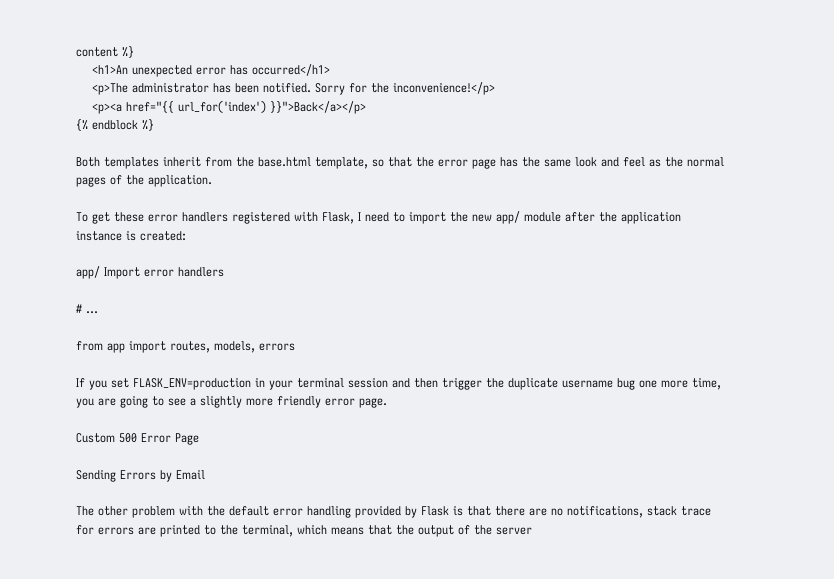content %}
    <h1>An unexpected error has occurred</h1>
    <p>The administrator has been notified. Sorry for the inconvenience!</p>
    <p><a href="{{ url_for('index') }}">Back</a></p>
{% endblock %}

Both templates inherit from the base.html template, so that the error page has the same look and feel as the normal pages of the application.

To get these error handlers registered with Flask, I need to import the new app/ module after the application instance is created:

app/ Import error handlers

# ...

from app import routes, models, errors

If you set FLASK_ENV=production in your terminal session and then trigger the duplicate username bug one more time, you are going to see a slightly more friendly error page.

Custom 500 Error Page

Sending Errors by Email

The other problem with the default error handling provided by Flask is that there are no notifications, stack trace for errors are printed to the terminal, which means that the output of the server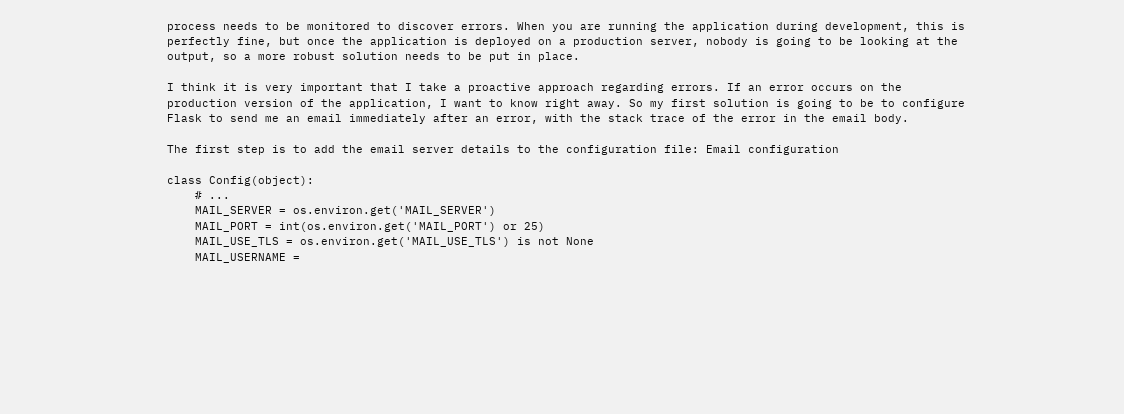process needs to be monitored to discover errors. When you are running the application during development, this is perfectly fine, but once the application is deployed on a production server, nobody is going to be looking at the output, so a more robust solution needs to be put in place.

I think it is very important that I take a proactive approach regarding errors. If an error occurs on the production version of the application, I want to know right away. So my first solution is going to be to configure Flask to send me an email immediately after an error, with the stack trace of the error in the email body.

The first step is to add the email server details to the configuration file: Email configuration

class Config(object):
    # ...
    MAIL_SERVER = os.environ.get('MAIL_SERVER')
    MAIL_PORT = int(os.environ.get('MAIL_PORT') or 25)
    MAIL_USE_TLS = os.environ.get('MAIL_USE_TLS') is not None
    MAIL_USERNAME =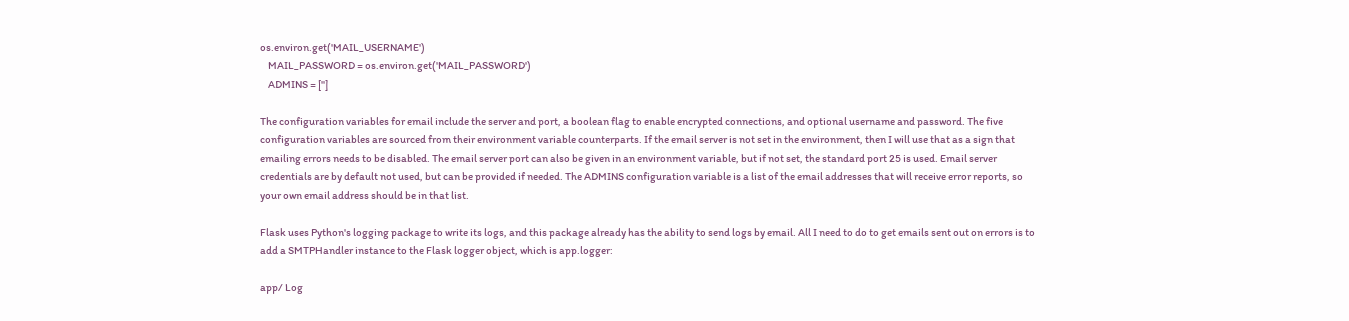os.environ.get('MAIL_USERNAME')
    MAIL_PASSWORD = os.environ.get('MAIL_PASSWORD')
    ADMINS = ['']

The configuration variables for email include the server and port, a boolean flag to enable encrypted connections, and optional username and password. The five configuration variables are sourced from their environment variable counterparts. If the email server is not set in the environment, then I will use that as a sign that emailing errors needs to be disabled. The email server port can also be given in an environment variable, but if not set, the standard port 25 is used. Email server credentials are by default not used, but can be provided if needed. The ADMINS configuration variable is a list of the email addresses that will receive error reports, so your own email address should be in that list.

Flask uses Python's logging package to write its logs, and this package already has the ability to send logs by email. All I need to do to get emails sent out on errors is to add a SMTPHandler instance to the Flask logger object, which is app.logger:

app/ Log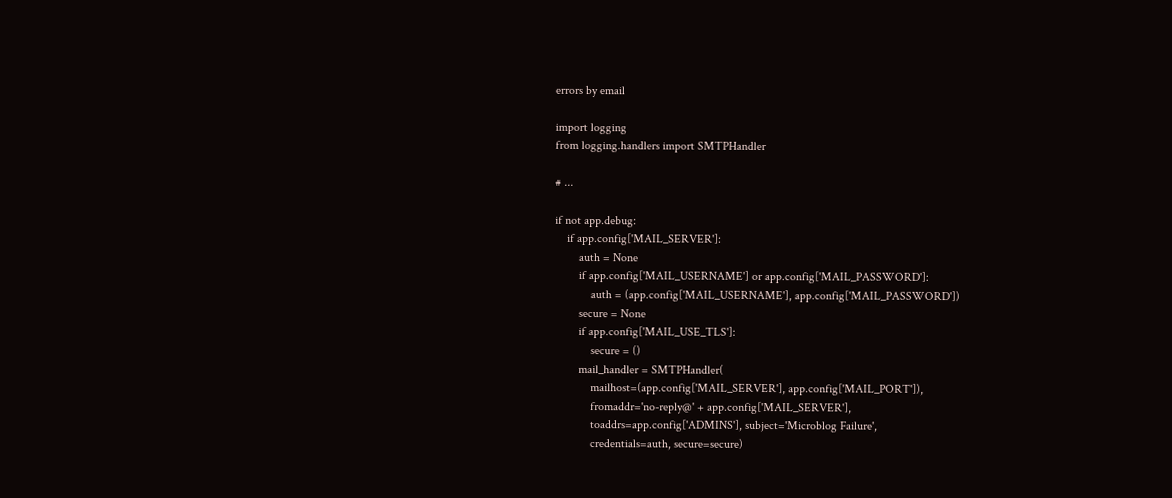errors by email

import logging
from logging.handlers import SMTPHandler

# ...

if not app.debug:
    if app.config['MAIL_SERVER']:
        auth = None
        if app.config['MAIL_USERNAME'] or app.config['MAIL_PASSWORD']:
            auth = (app.config['MAIL_USERNAME'], app.config['MAIL_PASSWORD'])
        secure = None
        if app.config['MAIL_USE_TLS']:
            secure = ()
        mail_handler = SMTPHandler(
            mailhost=(app.config['MAIL_SERVER'], app.config['MAIL_PORT']),
            fromaddr='no-reply@' + app.config['MAIL_SERVER'],
            toaddrs=app.config['ADMINS'], subject='Microblog Failure',
            credentials=auth, secure=secure)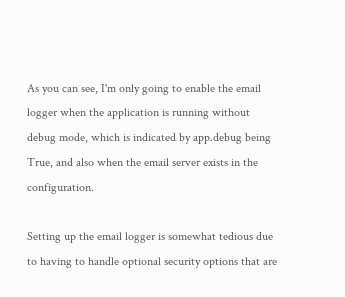As you can see, I'm only going to enable the email logger when the application is running without debug mode, which is indicated by app.debug being True, and also when the email server exists in the configuration.

Setting up the email logger is somewhat tedious due to having to handle optional security options that are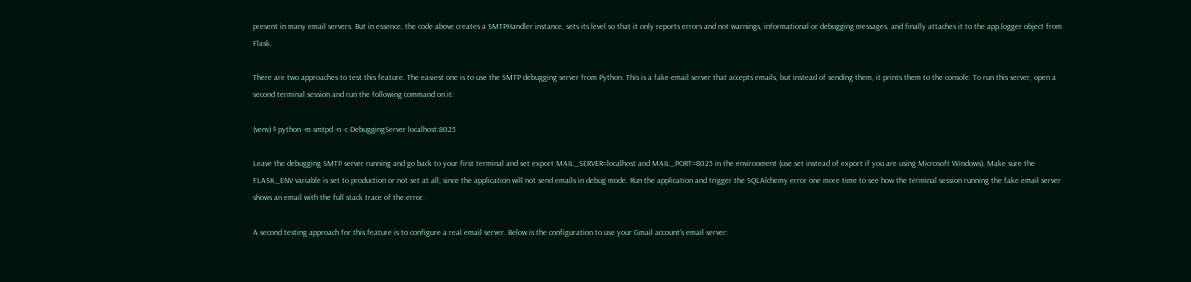present in many email servers. But in essence, the code above creates a SMTPHandler instance, sets its level so that it only reports errors and not warnings, informational or debugging messages, and finally attaches it to the app.logger object from Flask.

There are two approaches to test this feature. The easiest one is to use the SMTP debugging server from Python. This is a fake email server that accepts emails, but instead of sending them, it prints them to the console. To run this server, open a second terminal session and run the following command on it:

(venv) $ python -m smtpd -n -c DebuggingServer localhost:8025

Leave the debugging SMTP server running and go back to your first terminal and set export MAIL_SERVER=localhost and MAIL_PORT=8025 in the environment (use set instead of export if you are using Microsoft Windows). Make sure the FLASK_ENV variable is set to production or not set at all, since the application will not send emails in debug mode. Run the application and trigger the SQLAlchemy error one more time to see how the terminal session running the fake email server shows an email with the full stack trace of the error.

A second testing approach for this feature is to configure a real email server. Below is the configuration to use your Gmail account's email server: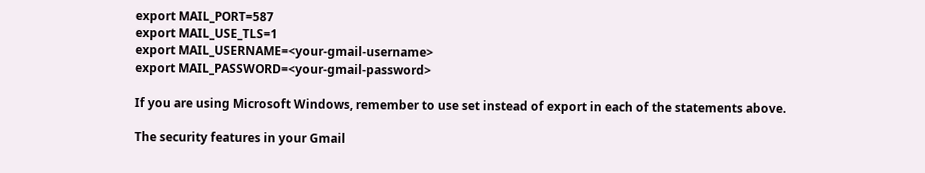export MAIL_PORT=587
export MAIL_USE_TLS=1
export MAIL_USERNAME=<your-gmail-username>
export MAIL_PASSWORD=<your-gmail-password>

If you are using Microsoft Windows, remember to use set instead of export in each of the statements above.

The security features in your Gmail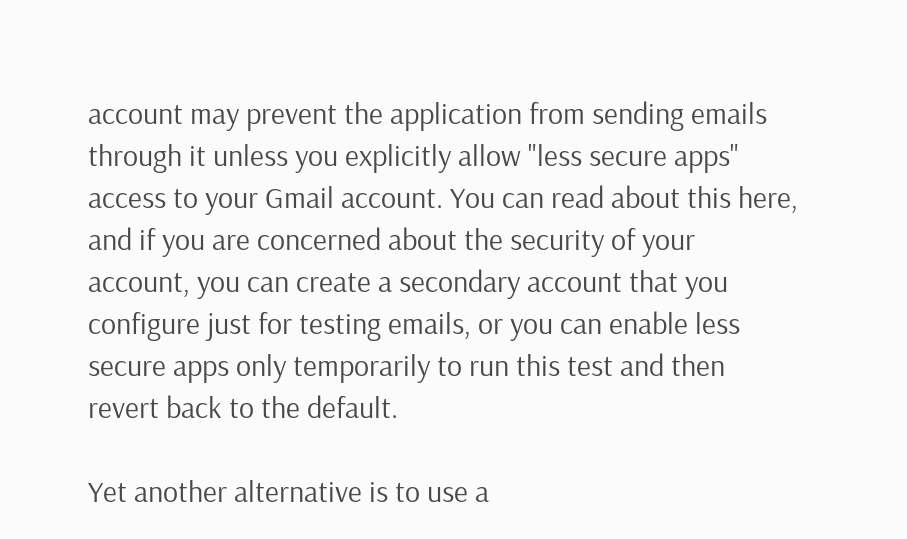account may prevent the application from sending emails through it unless you explicitly allow "less secure apps" access to your Gmail account. You can read about this here, and if you are concerned about the security of your account, you can create a secondary account that you configure just for testing emails, or you can enable less secure apps only temporarily to run this test and then revert back to the default.

Yet another alternative is to use a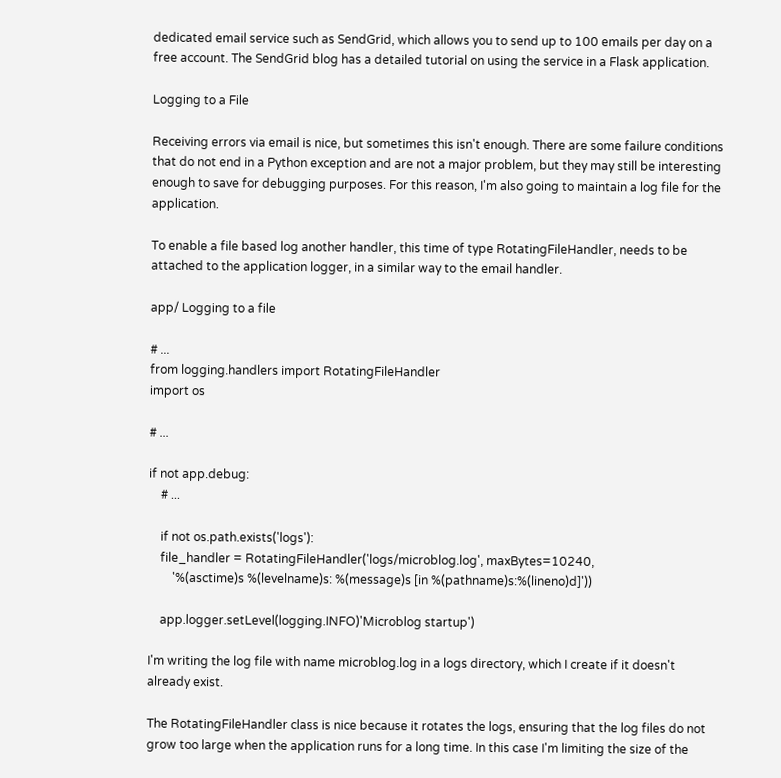dedicated email service such as SendGrid, which allows you to send up to 100 emails per day on a free account. The SendGrid blog has a detailed tutorial on using the service in a Flask application.

Logging to a File

Receiving errors via email is nice, but sometimes this isn't enough. There are some failure conditions that do not end in a Python exception and are not a major problem, but they may still be interesting enough to save for debugging purposes. For this reason, I'm also going to maintain a log file for the application.

To enable a file based log another handler, this time of type RotatingFileHandler, needs to be attached to the application logger, in a similar way to the email handler.

app/ Logging to a file

# ...
from logging.handlers import RotatingFileHandler
import os

# ...

if not app.debug:
    # ...

    if not os.path.exists('logs'):
    file_handler = RotatingFileHandler('logs/microblog.log', maxBytes=10240,
        '%(asctime)s %(levelname)s: %(message)s [in %(pathname)s:%(lineno)d]'))

    app.logger.setLevel(logging.INFO)'Microblog startup')

I'm writing the log file with name microblog.log in a logs directory, which I create if it doesn't already exist.

The RotatingFileHandler class is nice because it rotates the logs, ensuring that the log files do not grow too large when the application runs for a long time. In this case I'm limiting the size of the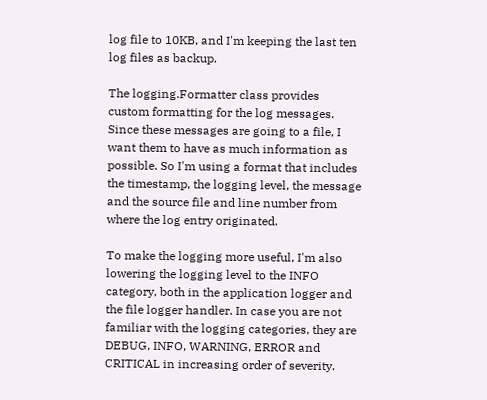log file to 10KB, and I'm keeping the last ten log files as backup.

The logging.Formatter class provides custom formatting for the log messages. Since these messages are going to a file, I want them to have as much information as possible. So I'm using a format that includes the timestamp, the logging level, the message and the source file and line number from where the log entry originated.

To make the logging more useful, I'm also lowering the logging level to the INFO category, both in the application logger and the file logger handler. In case you are not familiar with the logging categories, they are DEBUG, INFO, WARNING, ERROR and CRITICAL in increasing order of severity.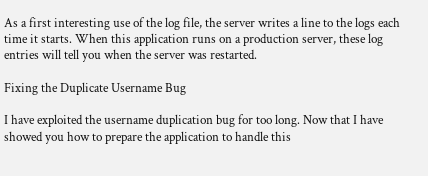As a first interesting use of the log file, the server writes a line to the logs each time it starts. When this application runs on a production server, these log entries will tell you when the server was restarted.

Fixing the Duplicate Username Bug

I have exploited the username duplication bug for too long. Now that I have showed you how to prepare the application to handle this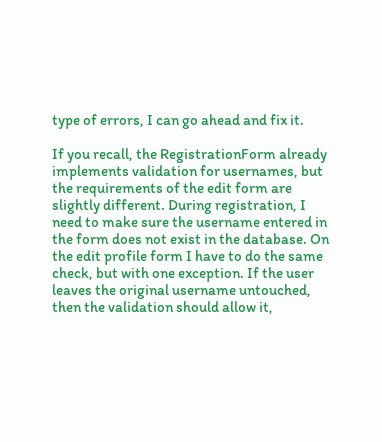type of errors, I can go ahead and fix it.

If you recall, the RegistrationForm already implements validation for usernames, but the requirements of the edit form are slightly different. During registration, I need to make sure the username entered in the form does not exist in the database. On the edit profile form I have to do the same check, but with one exception. If the user leaves the original username untouched, then the validation should allow it,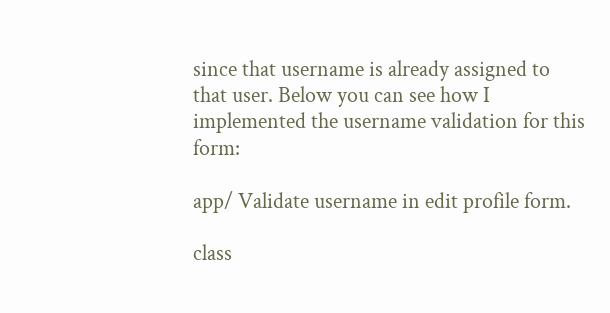since that username is already assigned to that user. Below you can see how I implemented the username validation for this form:

app/ Validate username in edit profile form.

class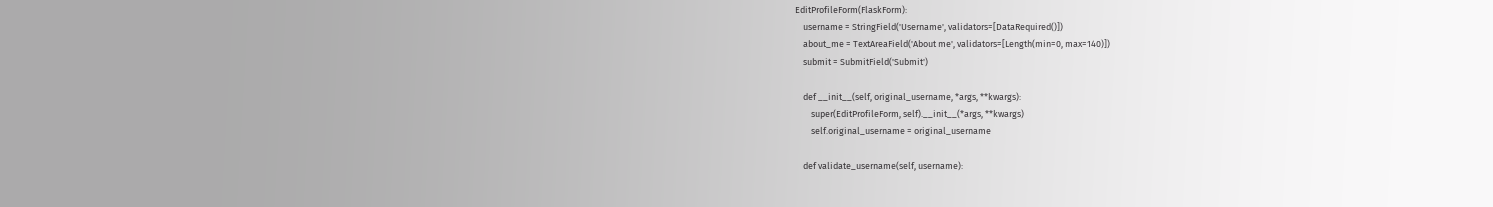EditProfileForm(FlaskForm):
    username = StringField('Username', validators=[DataRequired()])
    about_me = TextAreaField('About me', validators=[Length(min=0, max=140)])
    submit = SubmitField('Submit')

    def __init__(self, original_username, *args, **kwargs):
        super(EditProfileForm, self).__init__(*args, **kwargs)
        self.original_username = original_username

    def validate_username(self, username):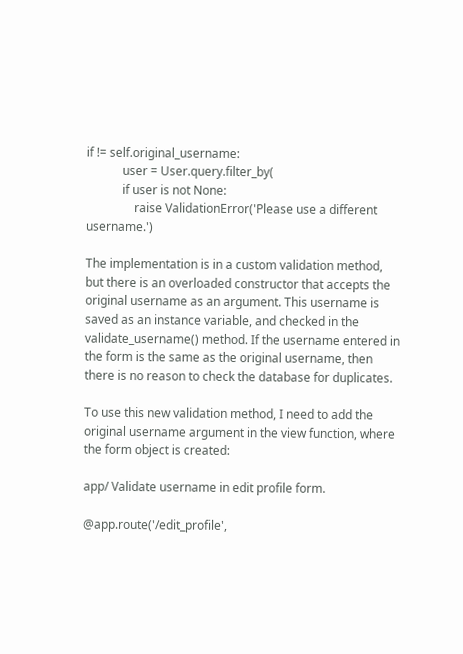if != self.original_username:
            user = User.query.filter_by(
            if user is not None:
                raise ValidationError('Please use a different username.')

The implementation is in a custom validation method, but there is an overloaded constructor that accepts the original username as an argument. This username is saved as an instance variable, and checked in the validate_username() method. If the username entered in the form is the same as the original username, then there is no reason to check the database for duplicates.

To use this new validation method, I need to add the original username argument in the view function, where the form object is created:

app/ Validate username in edit profile form.

@app.route('/edit_profile',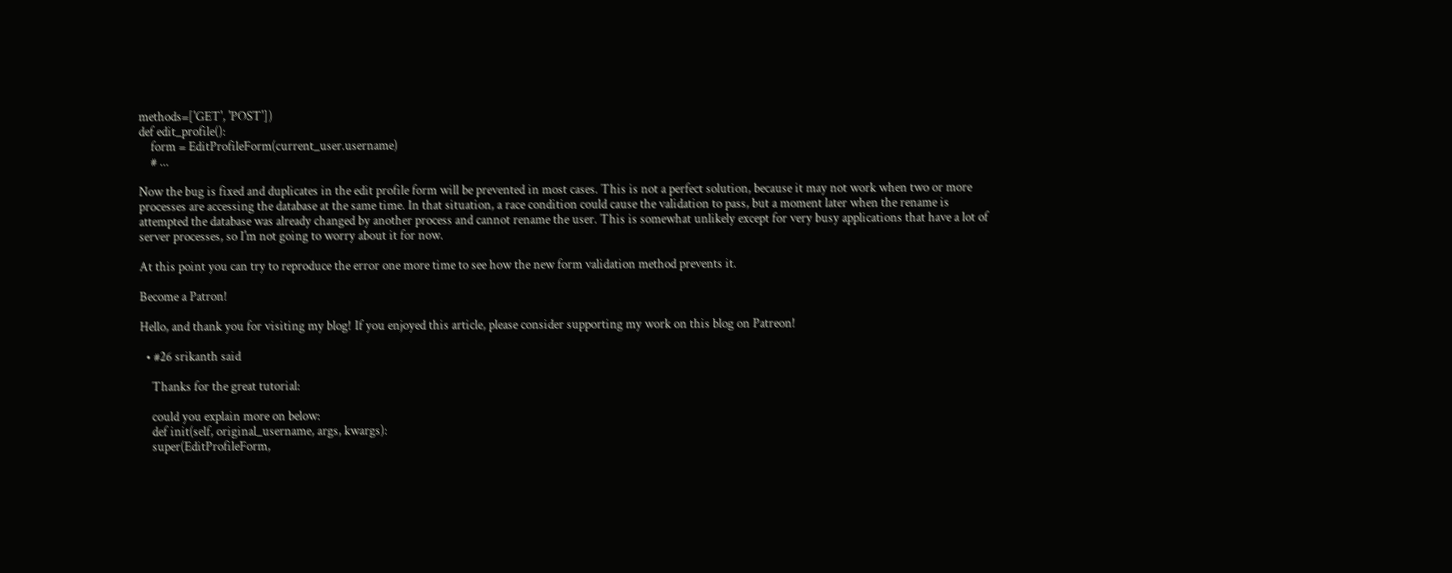methods=['GET', 'POST'])
def edit_profile():
    form = EditProfileForm(current_user.username)
    # ...

Now the bug is fixed and duplicates in the edit profile form will be prevented in most cases. This is not a perfect solution, because it may not work when two or more processes are accessing the database at the same time. In that situation, a race condition could cause the validation to pass, but a moment later when the rename is attempted the database was already changed by another process and cannot rename the user. This is somewhat unlikely except for very busy applications that have a lot of server processes, so I'm not going to worry about it for now.

At this point you can try to reproduce the error one more time to see how the new form validation method prevents it.

Become a Patron!

Hello, and thank you for visiting my blog! If you enjoyed this article, please consider supporting my work on this blog on Patreon!

  • #26 srikanth said

    Thanks for the great tutorial:

    could you explain more on below:
    def init(self, original_username, args, kwargs):
    super(EditProfileForm,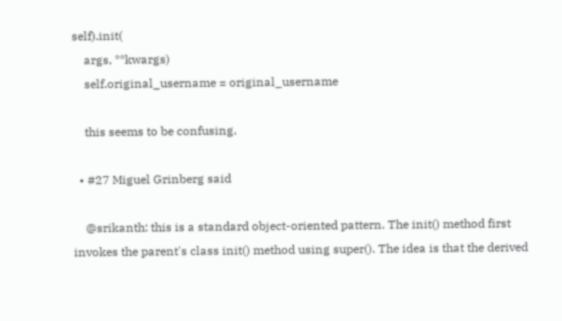self).init(
    args, **kwargs)
    self.original_username = original_username

    this seems to be confusing.

  • #27 Miguel Grinberg said

    @srikanth: this is a standard object-oriented pattern. The init() method first invokes the parent's class init() method using super(). The idea is that the derived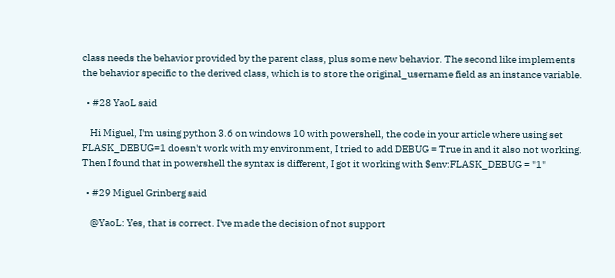class needs the behavior provided by the parent class, plus some new behavior. The second like implements the behavior specific to the derived class, which is to store the original_username field as an instance variable.

  • #28 YaoL said

    Hi Miguel, I'm using python 3.6 on windows 10 with powershell, the code in your article where using set FLASK_DEBUG=1 doesn't work with my environment, I tried to add DEBUG = True in and it also not working. Then I found that in powershell the syntax is different, I got it working with $env:FLASK_DEBUG = "1"

  • #29 Miguel Grinberg said

    @YaoL: Yes, that is correct. I've made the decision of not support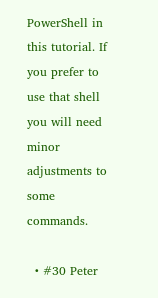PowerShell in this tutorial. If you prefer to use that shell you will need minor adjustments to some commands.

  • #30 Peter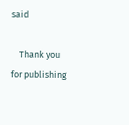said

    Thank you for publishing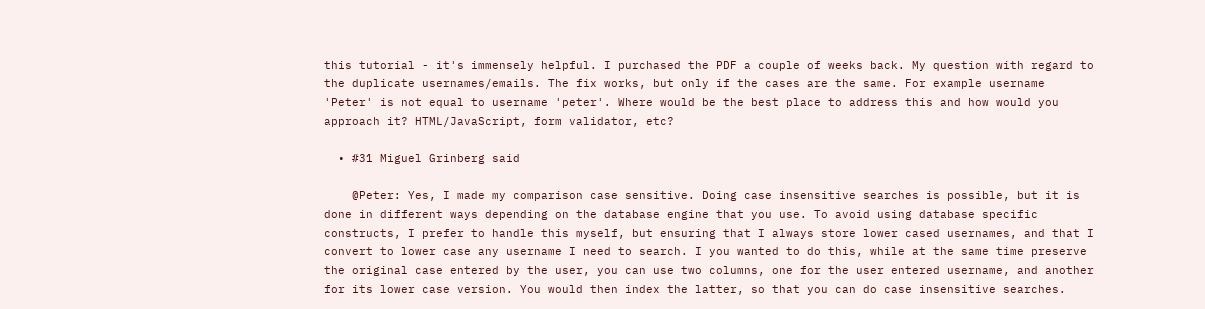this tutorial - it's immensely helpful. I purchased the PDF a couple of weeks back. My question with regard to the duplicate usernames/emails. The fix works, but only if the cases are the same. For example username 'Peter' is not equal to username 'peter'. Where would be the best place to address this and how would you approach it? HTML/JavaScript, form validator, etc?

  • #31 Miguel Grinberg said

    @Peter: Yes, I made my comparison case sensitive. Doing case insensitive searches is possible, but it is done in different ways depending on the database engine that you use. To avoid using database specific constructs, I prefer to handle this myself, but ensuring that I always store lower cased usernames, and that I convert to lower case any username I need to search. I you wanted to do this, while at the same time preserve the original case entered by the user, you can use two columns, one for the user entered username, and another for its lower case version. You would then index the latter, so that you can do case insensitive searches.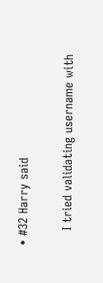• #32 Harry said

    I tried validating username with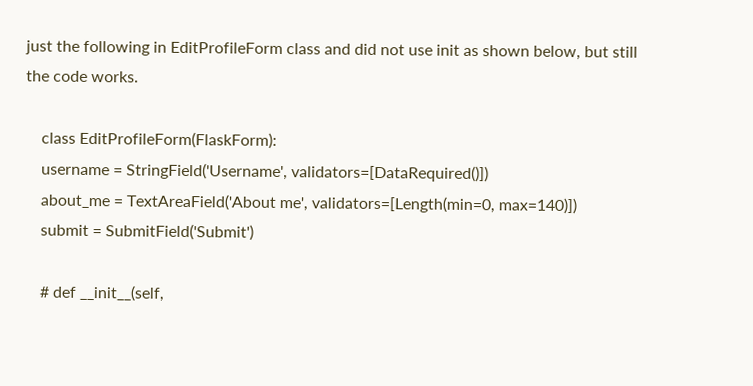just the following in EditProfileForm class and did not use init as shown below, but still the code works.

    class EditProfileForm(FlaskForm):
    username = StringField('Username', validators=[DataRequired()])
    about_me = TextAreaField('About me', validators=[Length(min=0, max=140)])
    submit = SubmitField('Submit')

    # def __init__(self,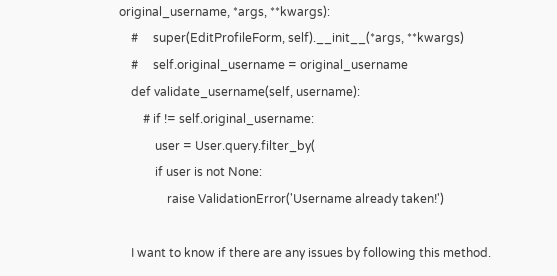original_username, *args, **kwargs):
    #     super(EditProfileForm, self).__init__(*args, **kwargs)
    #     self.original_username = original_username
    def validate_username(self, username):
        # if != self.original_username:
            user = User.query.filter_by(
            if user is not None:
                raise ValidationError('Username already taken!')

    I want to know if there are any issues by following this method.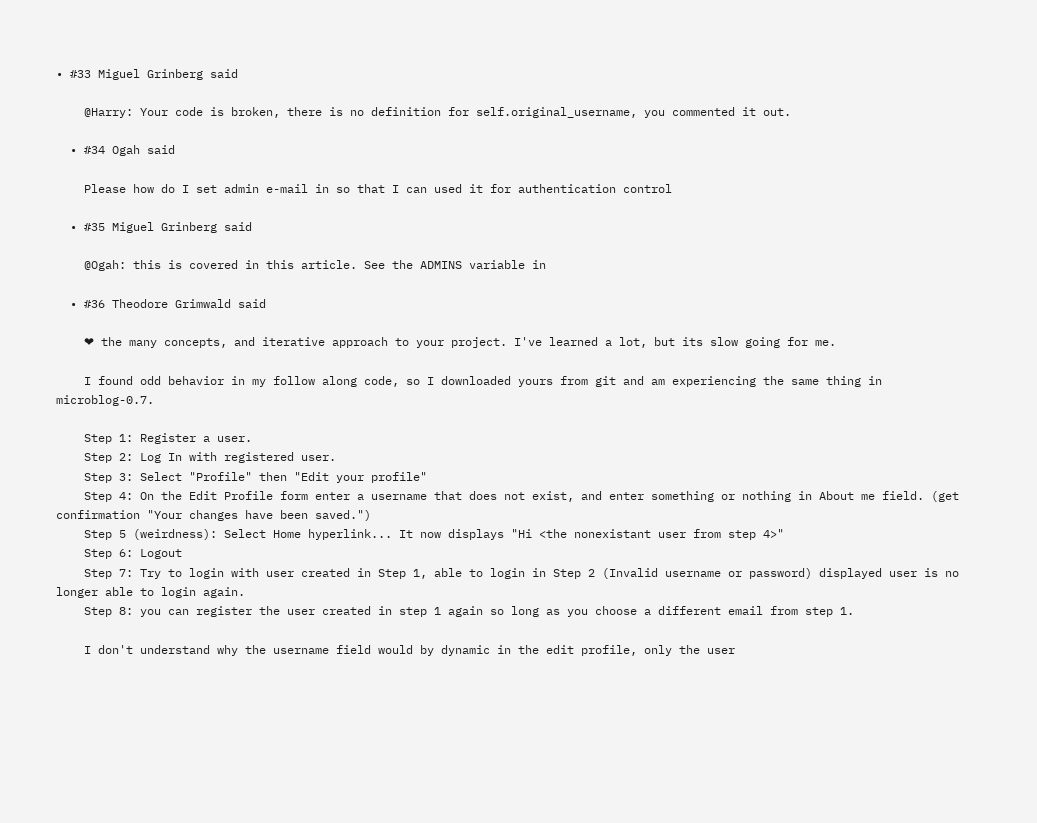• #33 Miguel Grinberg said

    @Harry: Your code is broken, there is no definition for self.original_username, you commented it out.

  • #34 Ogah said

    Please how do I set admin e-mail in so that I can used it for authentication control

  • #35 Miguel Grinberg said

    @Ogah: this is covered in this article. See the ADMINS variable in

  • #36 Theodore Grimwald said

    ❤ the many concepts, and iterative approach to your project. I've learned a lot, but its slow going for me.

    I found odd behavior in my follow along code, so I downloaded yours from git and am experiencing the same thing in microblog-0.7.

    Step 1: Register a user.
    Step 2: Log In with registered user.
    Step 3: Select "Profile" then "Edit your profile"
    Step 4: On the Edit Profile form enter a username that does not exist, and enter something or nothing in About me field. (get confirmation "Your changes have been saved.")
    Step 5 (weirdness): Select Home hyperlink... It now displays "Hi <the nonexistant user from step 4>"
    Step 6: Logout
    Step 7: Try to login with user created in Step 1, able to login in Step 2 (Invalid username or password) displayed user is no longer able to login again.
    Step 8: you can register the user created in step 1 again so long as you choose a different email from step 1.

    I don't understand why the username field would by dynamic in the edit profile, only the user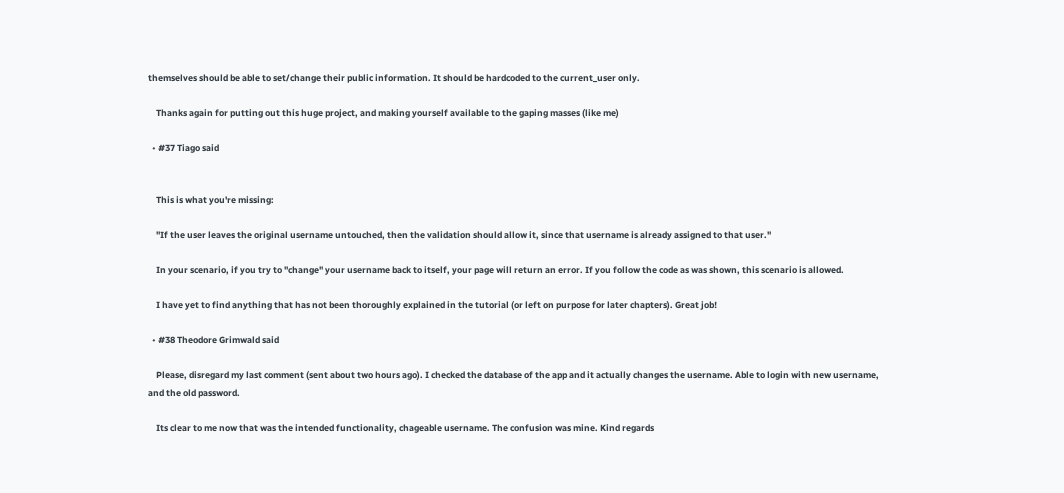themselves should be able to set/change their public information. It should be hardcoded to the current_user only.

    Thanks again for putting out this huge project, and making yourself available to the gaping masses (like me)

  • #37 Tiago said


    This is what you're missing:

    "If the user leaves the original username untouched, then the validation should allow it, since that username is already assigned to that user."

    In your scenario, if you try to "change" your username back to itself, your page will return an error. If you follow the code as was shown, this scenario is allowed.

    I have yet to find anything that has not been thoroughly explained in the tutorial (or left on purpose for later chapters). Great job!

  • #38 Theodore Grimwald said

    Please, disregard my last comment (sent about two hours ago). I checked the database of the app and it actually changes the username. Able to login with new username, and the old password.

    Its clear to me now that was the intended functionality, chageable username. The confusion was mine. Kind regards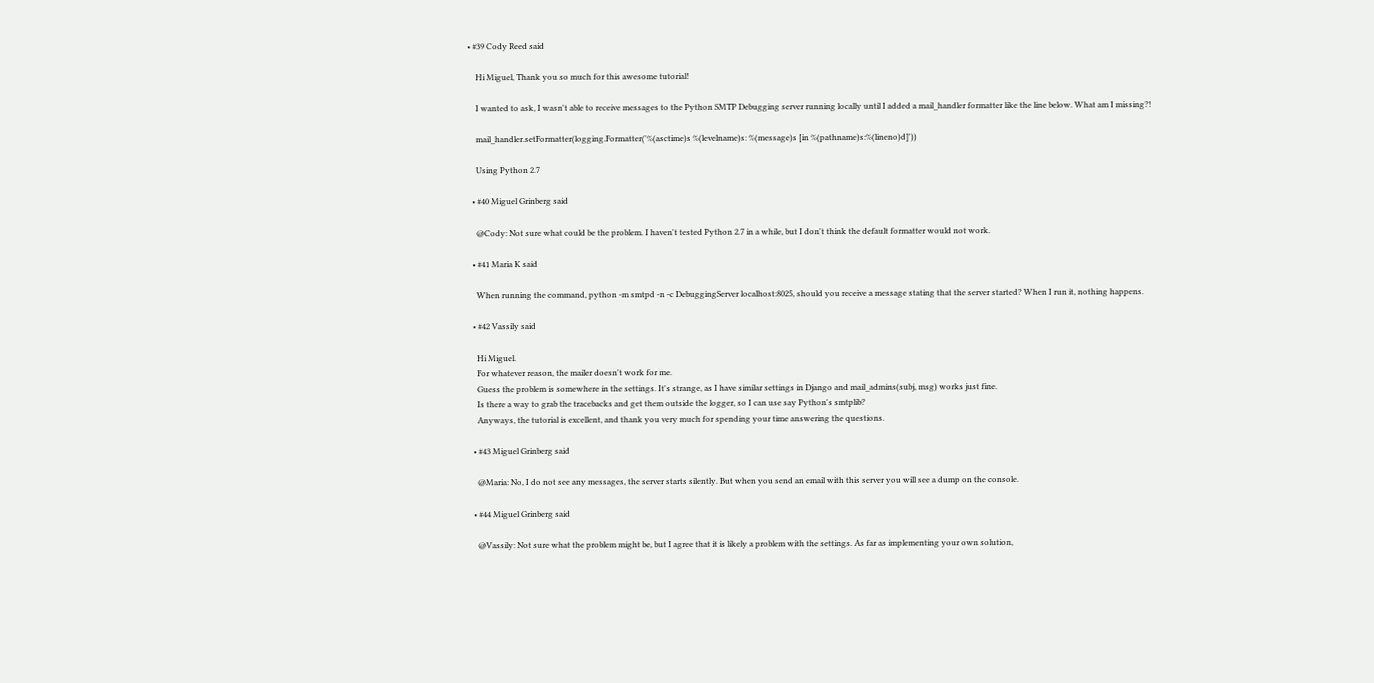• #39 Cody Reed said

    Hi Miguel, Thank you so much for this awesome tutorial!

    I wanted to ask, I wasn't able to receive messages to the Python SMTP Debugging server running locally until I added a mail_handler formatter like the line below. What am I missing?!

    mail_handler.setFormatter(logging.Formatter('%(asctime)s %(levelname)s: %(message)s [in %(pathname)s:%(lineno)d]'))

    Using Python 2.7

  • #40 Miguel Grinberg said

    @Cody: Not sure what could be the problem. I haven't tested Python 2.7 in a while, but I don't think the default formatter would not work.

  • #41 Maria K said

    When running the command, python -m smtpd -n -c DebuggingServer localhost:8025, should you receive a message stating that the server started? When I run it, nothing happens.

  • #42 Vassily said

    Hi Miguel.
    For whatever reason, the mailer doesn't work for me.
    Guess the problem is somewhere in the settings. It's strange, as I have similar settings in Django and mail_admins(subj, msg) works just fine.
    Is there a way to grab the tracebacks and get them outside the logger, so I can use say Python's smtplib?
    Anyways, the tutorial is excellent, and thank you very much for spending your time answering the questions.

  • #43 Miguel Grinberg said

    @Maria: No, I do not see any messages, the server starts silently. But when you send an email with this server you will see a dump on the console.

  • #44 Miguel Grinberg said

    @Vassily: Not sure what the problem might be, but I agree that it is likely a problem with the settings. As far as implementing your own solution,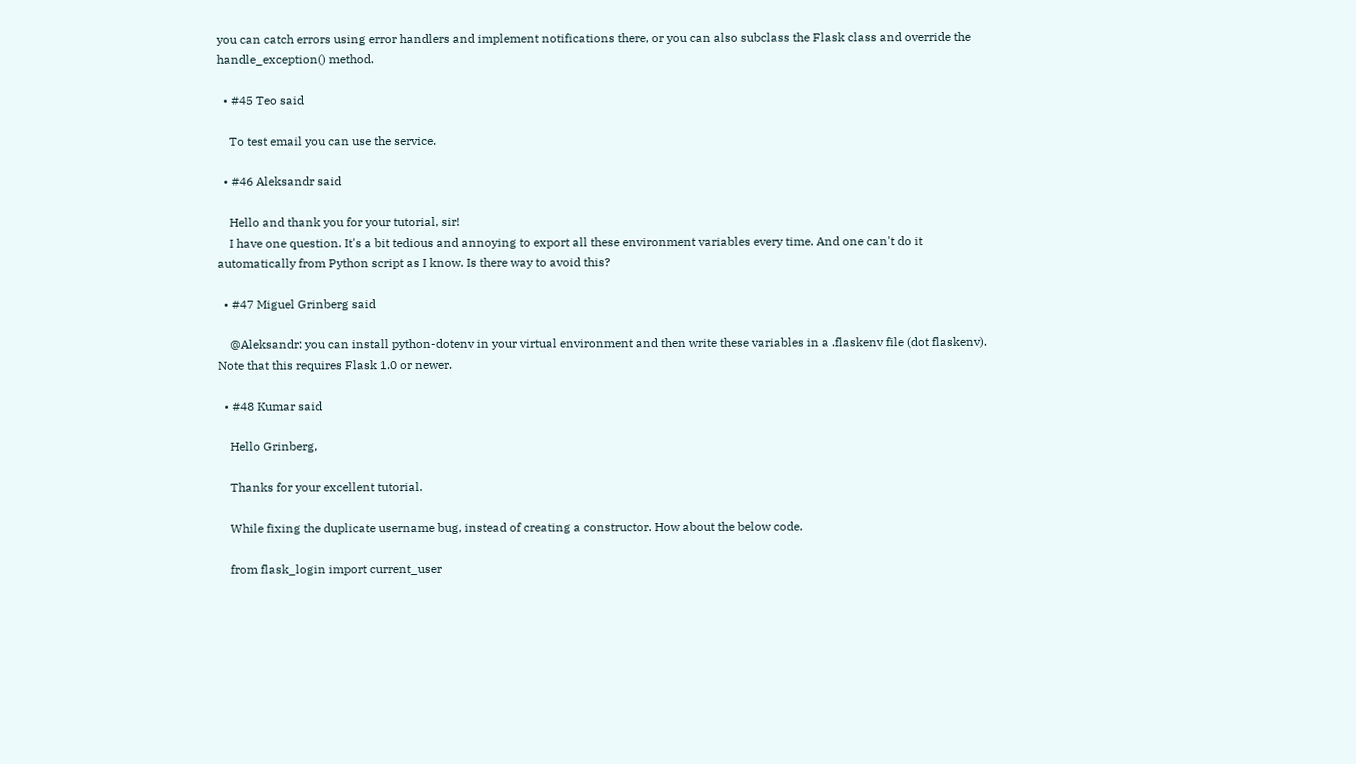you can catch errors using error handlers and implement notifications there, or you can also subclass the Flask class and override the handle_exception() method.

  • #45 Teo said

    To test email you can use the service.

  • #46 Aleksandr said

    Hello and thank you for your tutorial, sir!
    I have one question. It's a bit tedious and annoying to export all these environment variables every time. And one can't do it automatically from Python script as I know. Is there way to avoid this?

  • #47 Miguel Grinberg said

    @Aleksandr: you can install python-dotenv in your virtual environment and then write these variables in a .flaskenv file (dot flaskenv). Note that this requires Flask 1.0 or newer.

  • #48 Kumar said

    Hello Grinberg,

    Thanks for your excellent tutorial.

    While fixing the duplicate username bug, instead of creating a constructor. How about the below code.

    from flask_login import current_user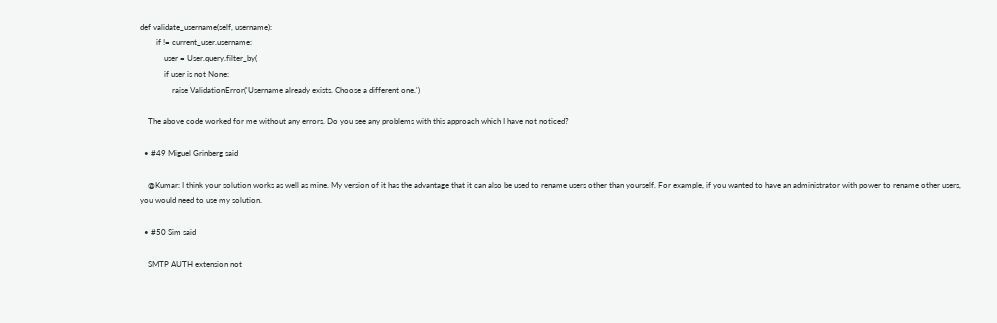def validate_username(self, username):
        if != current_user.username:
            user = User.query.filter_by(
            if user is not None:
                raise ValidationError('Username already exists. Choose a different one.')

    The above code worked for me without any errors. Do you see any problems with this approach which I have not noticed?

  • #49 Miguel Grinberg said

    @Kumar: I think your solution works as well as mine. My version of it has the advantage that it can also be used to rename users other than yourself. For example, if you wanted to have an administrator with power to rename other users, you would need to use my solution.

  • #50 Sim said

    SMTP AUTH extension not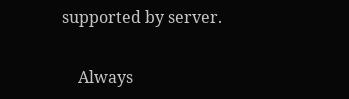supported by server.

    Always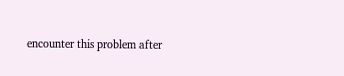encounter this problem after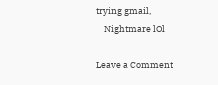trying gmail,
    Nightmare lOl

Leave a Comment